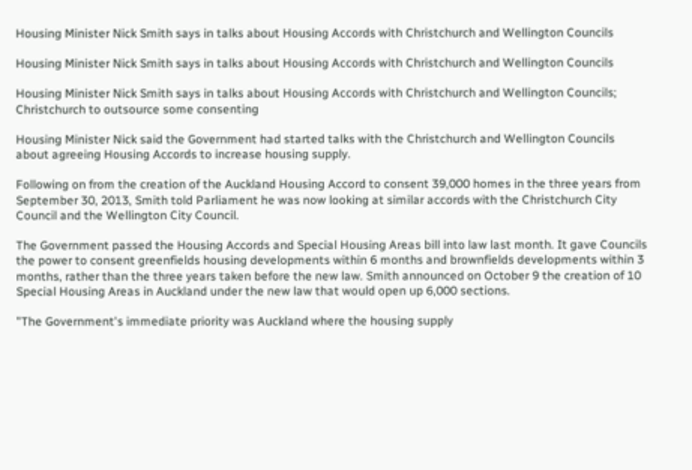Housing Minister Nick Smith says in talks about Housing Accords with Christchurch and Wellington Councils

Housing Minister Nick Smith says in talks about Housing Accords with Christchurch and Wellington Councils

Housing Minister Nick Smith says in talks about Housing Accords with Christchurch and Wellington Councils; Christchurch to outsource some consenting

Housing Minister Nick said the Government had started talks with the Christchurch and Wellington Councils about agreeing Housing Accords to increase housing supply.

Following on from the creation of the Auckland Housing Accord to consent 39,000 homes in the three years from September 30, 2013, Smith told Parliament he was now looking at similar accords with the Christchurch City Council and the Wellington City Council.

The Government passed the Housing Accords and Special Housing Areas bill into law last month. It gave Councils the power to consent greenfields housing developments within 6 months and brownfields developments within 3 months, rather than the three years taken before the new law. Smith announced on October 9 the creation of 10 Special Housing Areas in Auckland under the new law that would open up 6,000 sections.

"The Government's immediate priority was Auckland where the housing supply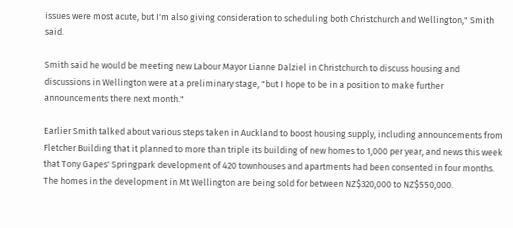issues were most acute, but I'm also giving consideration to scheduling both Christchurch and Wellington," Smith said.

Smith said he would be meeting new Labour Mayor Lianne Dalziel in Christchurch to discuss housing and discussions in Wellington were at a preliminary stage, "but I hope to be in a position to make further announcements there next month."

Earlier Smith talked about various steps taken in Auckland to boost housing supply, including announcements from Fletcher Building that it planned to more than triple its building of new homes to 1,000 per year, and news this week that Tony Gapes' Springpark development of 420 townhouses and apartments had been consented in four months. The homes in the development in Mt Wellington are being sold for between NZ$320,000 to NZ$550,000.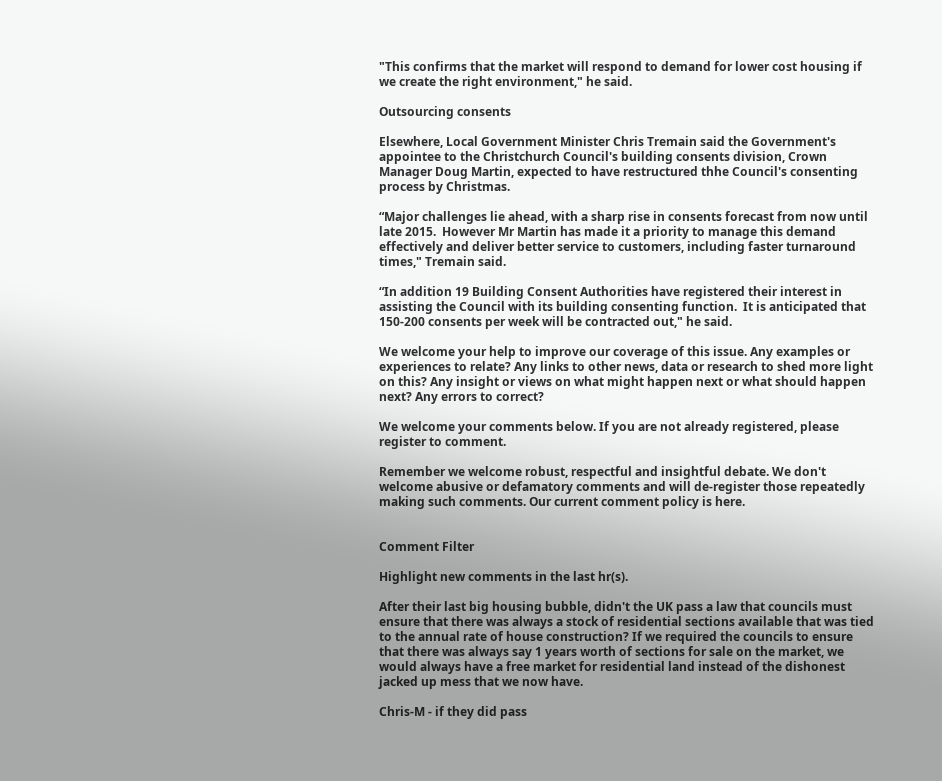"This confirms that the market will respond to demand for lower cost housing if we create the right environment," he said.

Outsourcing consents

Elsewhere, Local Government Minister Chris Tremain said the Government's appointee to the Christchurch Council's building consents division, Crown Manager Doug Martin, expected to have restructured thhe Council's consenting process by Christmas.

“Major challenges lie ahead, with a sharp rise in consents forecast from now until late 2015.  However Mr Martin has made it a priority to manage this demand effectively and deliver better service to customers, including faster turnaround times," Tremain said.

“In addition 19 Building Consent Authorities have registered their interest in assisting the Council with its building consenting function.  It is anticipated that 150-200 consents per week will be contracted out," he said.

We welcome your help to improve our coverage of this issue. Any examples or experiences to relate? Any links to other news, data or research to shed more light on this? Any insight or views on what might happen next or what should happen next? Any errors to correct?

We welcome your comments below. If you are not already registered, please register to comment.

Remember we welcome robust, respectful and insightful debate. We don't welcome abusive or defamatory comments and will de-register those repeatedly making such comments. Our current comment policy is here.


Comment Filter

Highlight new comments in the last hr(s).

After their last big housing bubble, didn't the UK pass a law that councils must ensure that there was always a stock of residential sections available that was tied to the annual rate of house construction? If we required the councils to ensure that there was always say 1 years worth of sections for sale on the market, we would always have a free market for residential land instead of the dishonest jacked up mess that we now have.

Chris-M - if they did pass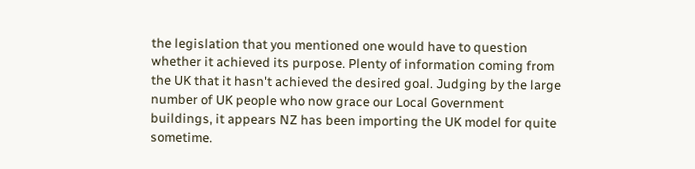the legislation that you mentioned one would have to question whether it achieved its purpose. Plenty of information coming from the UK that it hasn't achieved the desired goal. Judging by the large number of UK people who now grace our Local Government buildings, it appears NZ has been importing the UK model for quite sometime.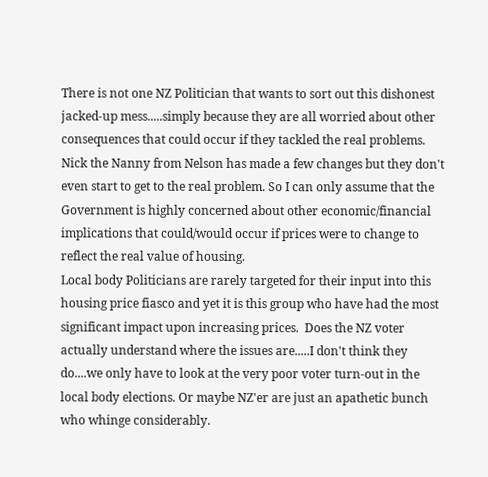There is not one NZ Politician that wants to sort out this dishonest jacked-up mess.....simply because they are all worried about other consequences that could occur if they tackled the real problems. Nick the Nanny from Nelson has made a few changes but they don't even start to get to the real problem. So I can only assume that the Government is highly concerned about other economic/financial implications that could/would occur if prices were to change to reflect the real value of housing.
Local body Politicians are rarely targeted for their input into this housing price fiasco and yet it is this group who have had the most significant impact upon increasing prices.  Does the NZ voter actually understand where the issues are.....I don't think they do....we only have to look at the very poor voter turn-out in the local body elections. Or maybe NZ'er are just an apathetic bunch who whinge considerably.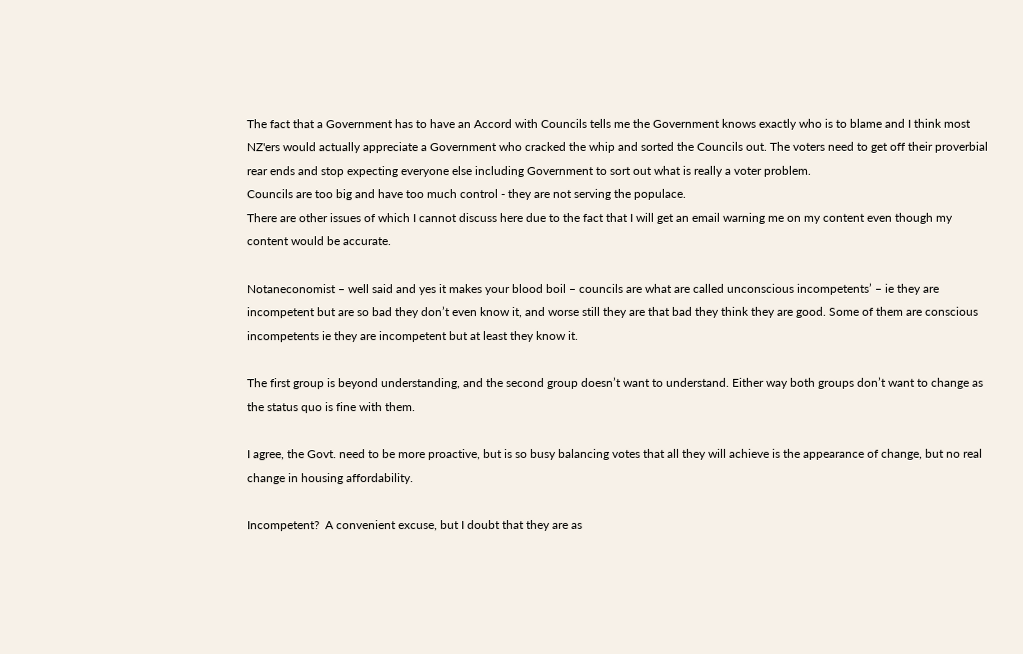The fact that a Government has to have an Accord with Councils tells me the Government knows exactly who is to blame and I think most NZ'ers would actually appreciate a Government who cracked the whip and sorted the Councils out. The voters need to get off their proverbial rear ends and stop expecting everyone else including Government to sort out what is really a voter problem.
Councils are too big and have too much control - they are not serving the populace.
There are other issues of which I cannot discuss here due to the fact that I will get an email warning me on my content even though my content would be accurate.

Notaneconomist – well said and yes it makes your blood boil – councils are what are called unconscious incompetents’ – ie they are incompetent but are so bad they don’t even know it, and worse still they are that bad they think they are good. Some of them are conscious incompetents ie they are incompetent but at least they know it.

The first group is beyond understanding, and the second group doesn’t want to understand. Either way both groups don’t want to change as the status quo is fine with them.

I agree, the Govt. need to be more proactive, but is so busy balancing votes that all they will achieve is the appearance of change, but no real change in housing affordability.

Incompetent?  A convenient excuse, but I doubt that they are as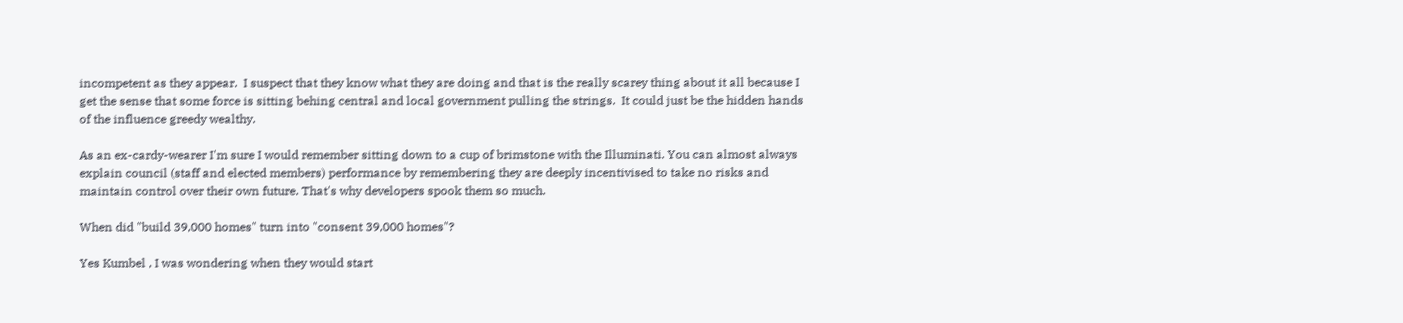incompetent as they appear.  I suspect that they know what they are doing and that is the really scarey thing about it all because I get the sense that some force is sitting behing central and local government pulling the strings.  It could just be the hidden hands of the influence greedy wealthy.

As an ex-cardy-wearer I'm sure I would remember sitting down to a cup of brimstone with the Illuminati. You can almost always explain council (staff and elected members) performance by remembering they are deeply incentivised to take no risks and maintain control over their own future. That's why developers spook them so much.

When did "build 39,000 homes" turn into "consent 39,000 homes"?

Yes Kumbel , I was wondering when they would start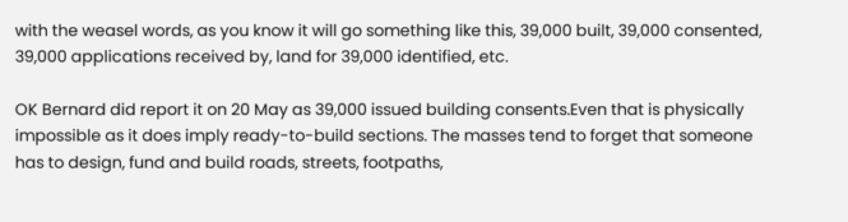with the weasel words, as you know it will go something like this, 39,000 built, 39,000 consented, 39,000 applications received by, land for 39,000 identified, etc.

OK Bernard did report it on 20 May as 39,000 issued building consents.Even that is physically impossible as it does imply ready-to-build sections. The masses tend to forget that someone has to design, fund and build roads, streets, footpaths,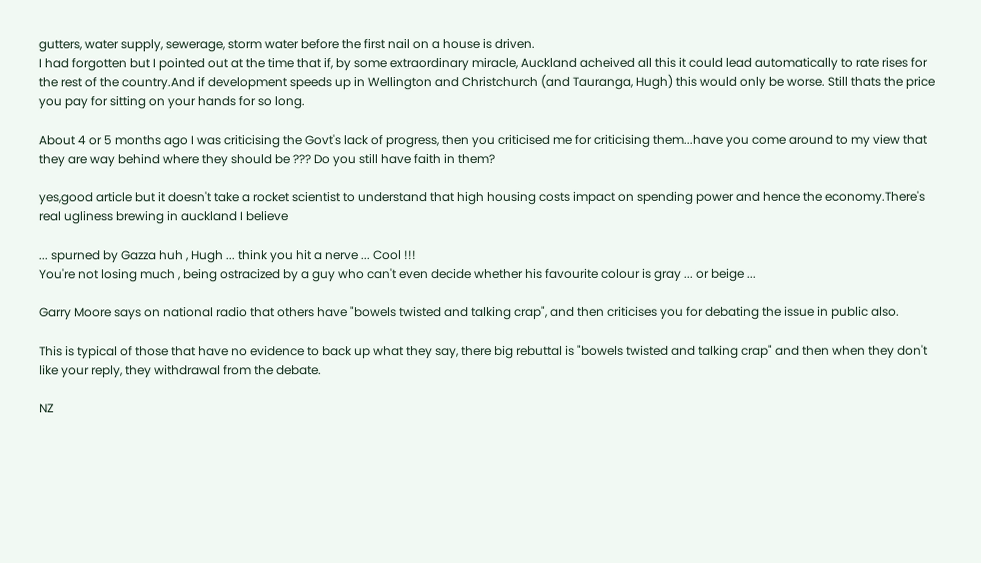gutters, water supply, sewerage, storm water before the first nail on a house is driven.
I had forgotten but I pointed out at the time that if, by some extraordinary miracle, Auckland acheived all this it could lead automatically to rate rises for the rest of the country.And if development speeds up in Wellington and Christchurch (and Tauranga, Hugh) this would only be worse. Still thats the price you pay for sitting on your hands for so long.

About 4 or 5 months ago I was criticising the Govt's lack of progress, then you criticised me for criticising them...have you come around to my view that they are way behind where they should be ??? Do you still have faith in them?

yes,good article but it doesn't take a rocket scientist to understand that high housing costs impact on spending power and hence the economy.There's real ugliness brewing in auckland I believe

... spurned by Gazza huh , Hugh ... think you hit a nerve ... Cool !!!
You're not losing much , being ostracized by a guy who can't even decide whether his favourite colour is gray ... or beige ...

Garry Moore says on national radio that others have "bowels twisted and talking crap", and then criticises you for debating the issue in public also.

This is typical of those that have no evidence to back up what they say, there big rebuttal is "bowels twisted and talking crap" and then when they don't like your reply, they withdrawal from the debate.

NZ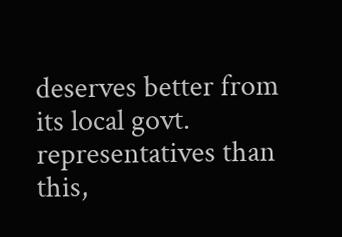deserves better from its local govt. representatives than this,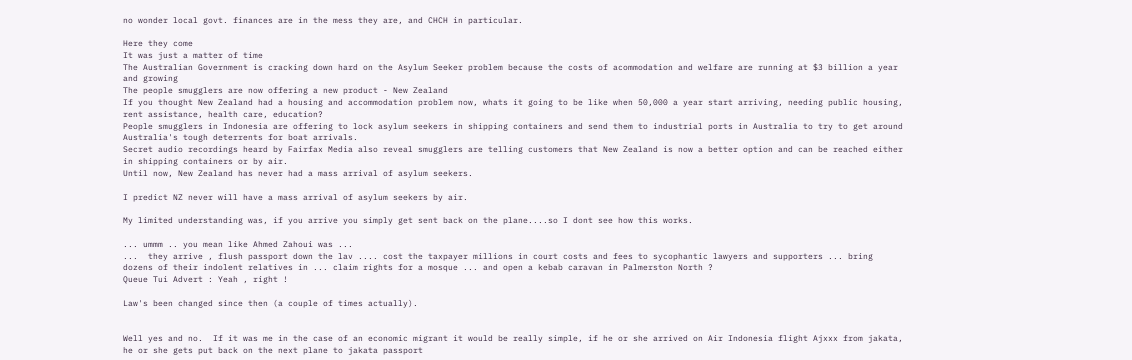no wonder local govt. finances are in the mess they are, and CHCH in particular.

Here they come
It was just a matter of time
The Australian Government is cracking down hard on the Asylum Seeker problem because the costs of acommodation and welfare are running at $3 billion a year and growing
The people smugglers are now offering a new product - New Zealand
If you thought New Zealand had a housing and accommodation problem now, whats it going to be like when 50,000 a year start arriving, needing public housing, rent assistance, health care, education?
People smugglers in Indonesia are offering to lock asylum seekers in shipping containers and send them to industrial ports in Australia to try to get around Australia's tough deterrents for boat arrivals.
Secret audio recordings heard by Fairfax Media also reveal smugglers are telling customers that New Zealand is now a better option and can be reached either in shipping containers or by air.
Until now, New Zealand has never had a mass arrival of asylum seekers.

I predict NZ never will have a mass arrival of asylum seekers by air.

My limited understanding was, if you arrive you simply get sent back on the plane....so I dont see how this works.

... ummm .. you mean like Ahmed Zahoui was ...
...  they arrive , flush passport down the lav .... cost the taxpayer millions in court costs and fees to sycophantic lawyers and supporters ... bring dozens of their indolent relatives in ... claim rights for a mosque ... and open a kebab caravan in Palmerston North ?
Queue Tui Advert : Yeah , right !

Law's been changed since then (a couple of times actually).


Well yes and no.  If it was me in the case of an economic migrant it would be really simple, if he or she arrived on Air Indonesia flight Ajxxx from jakata, he or she gets put back on the next plane to jakata passport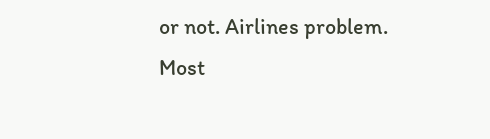or not. Airlines problem.
Most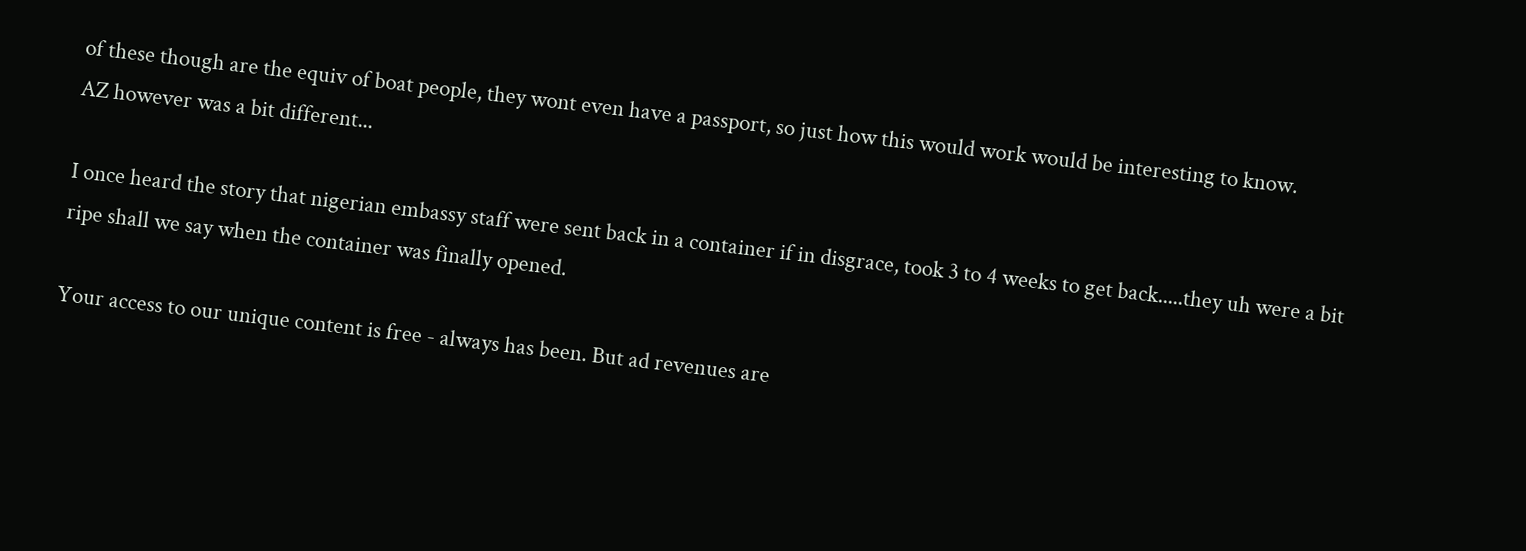of these though are the equiv of boat people, they wont even have a passport, so just how this would work would be interesting to know.
AZ however was a bit different...

I once heard the story that nigerian embassy staff were sent back in a container if in disgrace, took 3 to 4 weeks to get back.....they uh were a bit ripe shall we say when the container was finally opened.

Your access to our unique content is free - always has been. But ad revenues are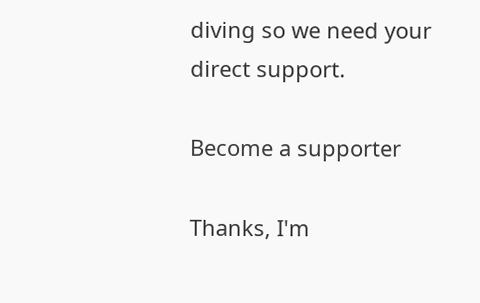diving so we need your direct support.

Become a supporter

Thanks, I'm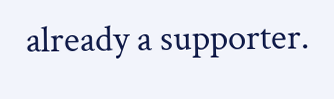already a supporter.